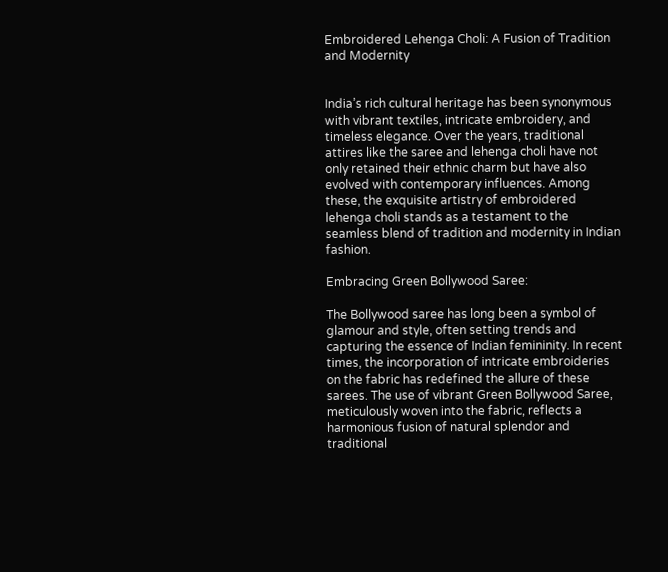Embroidered Lehenga Choli: A Fusion of Tradition and Modernity


India’s rich cultural heritage has been synonymous with vibrant textiles, intricate embroidery, and timeless elegance. Over the years, traditional attires like the saree and lehenga choli have not only retained their ethnic charm but have also evolved with contemporary influences. Among these, the exquisite artistry of embroidered lehenga choli stands as a testament to the seamless blend of tradition and modernity in Indian fashion.

Embracing Green Bollywood Saree:

The Bollywood saree has long been a symbol of glamour and style, often setting trends and capturing the essence of Indian femininity. In recent times, the incorporation of intricate embroideries on the fabric has redefined the allure of these sarees. The use of vibrant Green Bollywood Saree, meticulously woven into the fabric, reflects a harmonious fusion of natural splendor and traditional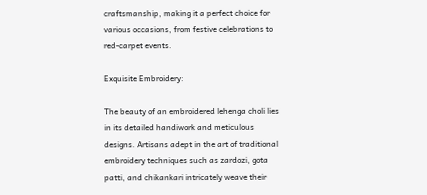craftsmanship, making it a perfect choice for various occasions, from festive celebrations to red-carpet events.

Exquisite Embroidery:

The beauty of an embroidered lehenga choli lies in its detailed handiwork and meticulous designs. Artisans adept in the art of traditional embroidery techniques such as zardozi, gota patti, and chikankari intricately weave their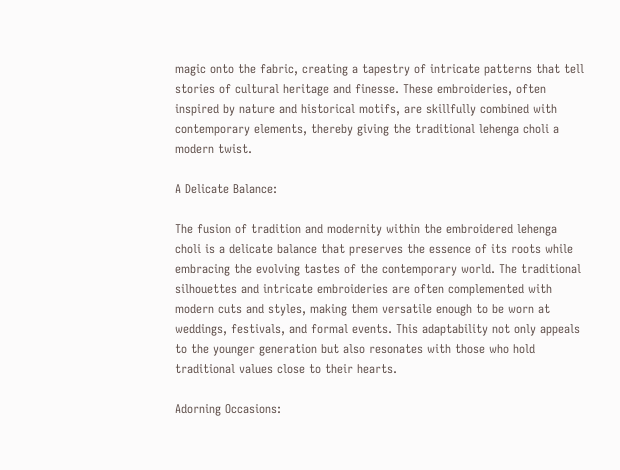magic onto the fabric, creating a tapestry of intricate patterns that tell stories of cultural heritage and finesse. These embroideries, often inspired by nature and historical motifs, are skillfully combined with contemporary elements, thereby giving the traditional lehenga choli a modern twist.

A Delicate Balance:

The fusion of tradition and modernity within the embroidered lehenga choli is a delicate balance that preserves the essence of its roots while embracing the evolving tastes of the contemporary world. The traditional silhouettes and intricate embroideries are often complemented with modern cuts and styles, making them versatile enough to be worn at weddings, festivals, and formal events. This adaptability not only appeals to the younger generation but also resonates with those who hold traditional values close to their hearts.

Adorning Occasions: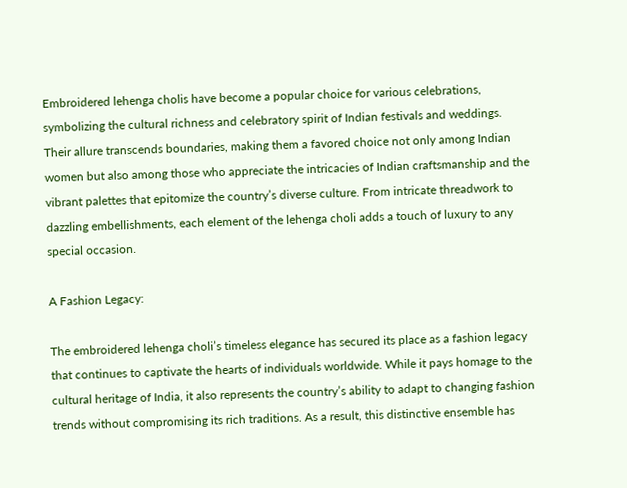Embroidered lehenga cholis have become a popular choice for various celebrations, symbolizing the cultural richness and celebratory spirit of Indian festivals and weddings. Their allure transcends boundaries, making them a favored choice not only among Indian women but also among those who appreciate the intricacies of Indian craftsmanship and the vibrant palettes that epitomize the country’s diverse culture. From intricate threadwork to dazzling embellishments, each element of the lehenga choli adds a touch of luxury to any special occasion.

A Fashion Legacy:

The embroidered lehenga choli’s timeless elegance has secured its place as a fashion legacy that continues to captivate the hearts of individuals worldwide. While it pays homage to the cultural heritage of India, it also represents the country’s ability to adapt to changing fashion trends without compromising its rich traditions. As a result, this distinctive ensemble has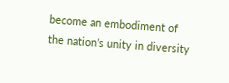become an embodiment of the nation’s unity in diversity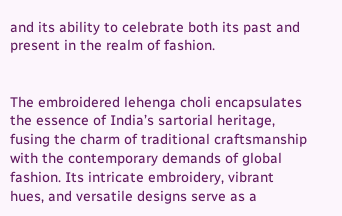and its ability to celebrate both its past and present in the realm of fashion.


The embroidered lehenga choli encapsulates the essence of India’s sartorial heritage, fusing the charm of traditional craftsmanship with the contemporary demands of global fashion. Its intricate embroidery, vibrant hues, and versatile designs serve as a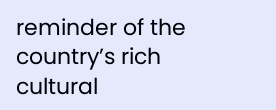reminder of the country’s rich cultural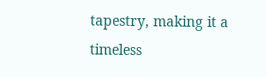tapestry, making it a timeless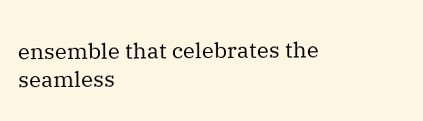ensemble that celebrates the seamless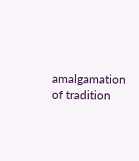amalgamation of tradition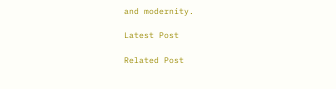and modernity.

Latest Post

Related Post